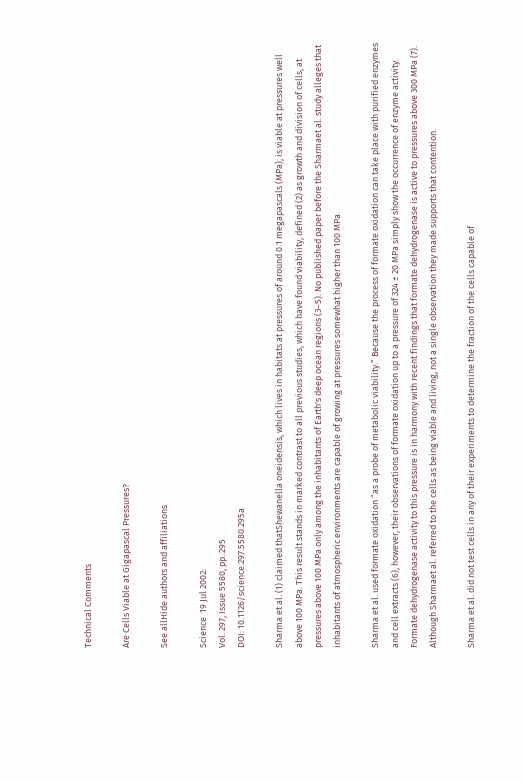Technical Comments

Are Cells Viable at Gigapascal Pressures?

See allHide authors and affiliations

Science  19 Jul 2002:
Vol. 297, Issue 5580, pp. 295
DOI: 10.1126/science.297.5580.295a

Sharma et al. (1) claimed thatShewanella oneidensis, which lives in habitats at pressures of around 0.1 megapascals (MPa), is viable at pressures well above 100 MPa. This result stands in marked contrast to all previous studies, which have found viability, defined (2) as growth and division of cells, at pressures above 100 MPa only among the inhabitants of Earth's deep ocean regions (3–5). No published paper before the Sharmaet al. study alleges that inhabitants of atmospheric environments are capable of growing at pressures somewhat higher than 100 MPa.

Sharma et al. used formate oxidation “as a probe of metabolic viability.” Because the process of formate oxidation can take place with purified enzymes and cell extracts (6), however, their observations of formate oxidation up to a pressure of 324 ± 20 MPa simply show the occurrence of enzyme activity. Formate dehydrogenase activity to this pressure is in harmony with recent findings that formate dehydrogenase is active to pressures above 300 MPa (7). Although Sharmaet al. referred to the cells as being viable and living, not a single observation they made supports that contention.

Sharma et al. did not test cells in any of their experiments to determine the fraction of the cells capable of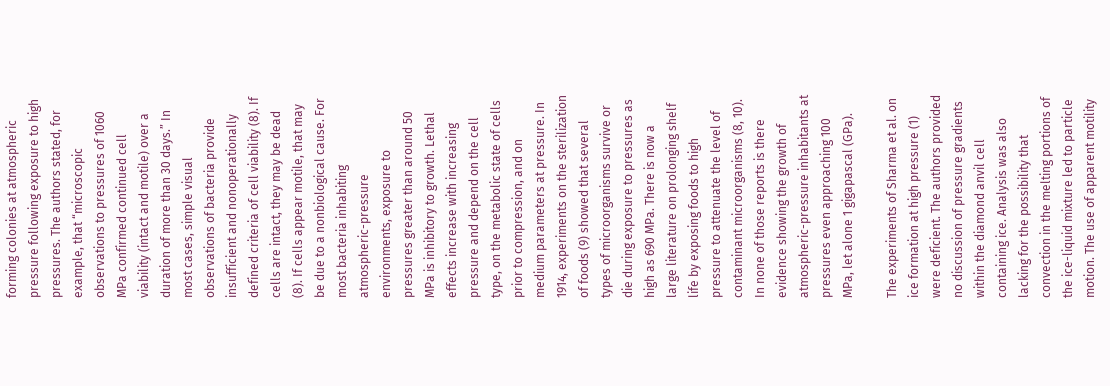forming colonies at atmospheric pressure following exposure to high pressures. The authors stated, for example, that “microscopic observations to pressures of 1060 MPa confirmed continued cell viability (intact and motile) over a duration of more than 30 days.” In most cases, simple visual observations of bacteria provide insufficient and nonoperationally defined criteria of cell viability (8). If cells are intact, they may be dead (8). If cells appear motile, that may be due to a nonbiological cause. For most bacteria inhabiting atmospheric-pressure environments, exposure to pressures greater than around 50 MPa is inhibitory to growth. Lethal effects increase with increasing pressure and depend on the cell type, on the metabolic state of cells prior to compression, and on medium parameters at pressure. In 1914, experiments on the sterilization of foods (9) showed that several types of microorganisms survive or die during exposure to pressures as high as 690 MPa. There is now a large literature on prolonging shelf life by exposing foods to high pressure to attenuate the level of contaminant microorganisms (8, 10). In none of those reports is there evidence showing the growth of atmospheric-pressure inhabitants at pressures even approaching 100 MPa, let alone 1 gigapascal (GPa).

The experiments of Sharma et al. on ice formation at high pressure (1) were deficient. The authors provided no discussion of pressure gradients within the diamond anvil cell containing ice. Analysis was also lacking for the possibility that convection in the melting portions of the ice-liquid mixture led to particle motion. The use of apparent motility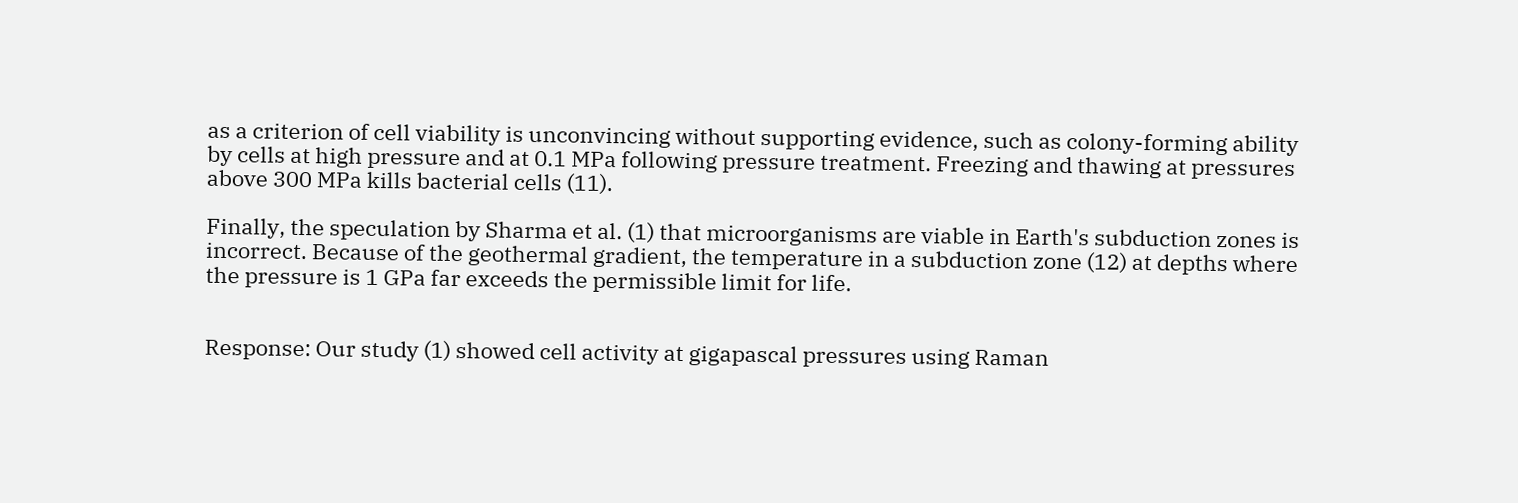as a criterion of cell viability is unconvincing without supporting evidence, such as colony-forming ability by cells at high pressure and at 0.1 MPa following pressure treatment. Freezing and thawing at pressures above 300 MPa kills bacterial cells (11).

Finally, the speculation by Sharma et al. (1) that microorganisms are viable in Earth's subduction zones is incorrect. Because of the geothermal gradient, the temperature in a subduction zone (12) at depths where the pressure is 1 GPa far exceeds the permissible limit for life.


Response: Our study (1) showed cell activity at gigapascal pressures using Raman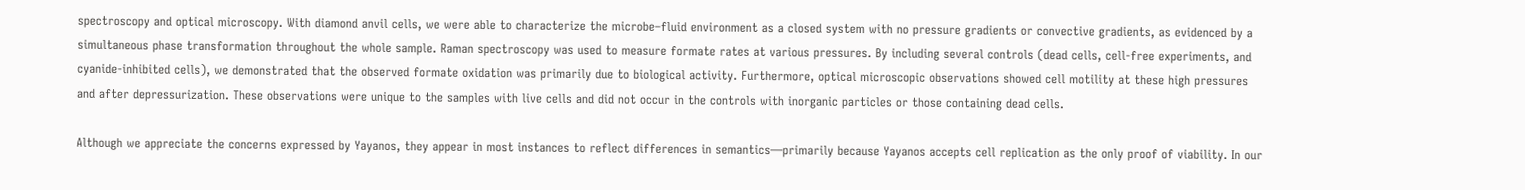spectroscopy and optical microscopy. With diamond anvil cells, we were able to characterize the microbe–fluid environment as a closed system with no pressure gradients or convective gradients, as evidenced by a simultaneous phase transformation throughout the whole sample. Raman spectroscopy was used to measure formate rates at various pressures. By including several controls (dead cells, cell-free experiments, and cyanide-inhibited cells), we demonstrated that the observed formate oxidation was primarily due to biological activity. Furthermore, optical microscopic observations showed cell motility at these high pressures and after depressurization. These observations were unique to the samples with live cells and did not occur in the controls with inorganic particles or those containing dead cells.

Although we appreciate the concerns expressed by Yayanos, they appear in most instances to reflect differences in semantics—primarily because Yayanos accepts cell replication as the only proof of viability. In our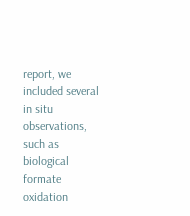report, we included several in situ observations, such as biological formate oxidation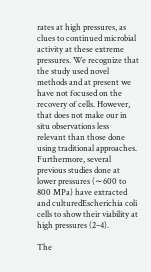rates at high pressures, as clues to continued microbial activity at these extreme pressures. We recognize that the study used novel methods and at present we have not focused on the recovery of cells. However, that does not make our in situ observations less relevant than those done using traditional approaches. Furthermore, several previous studies done at lower pressures (∼600 to 800 MPa) have extracted and culturedEscherichia coli cells to show their viability at high pressures (2–4).

The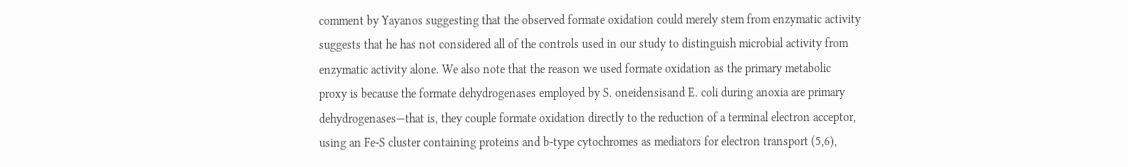comment by Yayanos suggesting that the observed formate oxidation could merely stem from enzymatic activity suggests that he has not considered all of the controls used in our study to distinguish microbial activity from enzymatic activity alone. We also note that the reason we used formate oxidation as the primary metabolic proxy is because the formate dehydrogenases employed by S. oneidensisand E. coli during anoxia are primary dehydrogenases—that is, they couple formate oxidation directly to the reduction of a terminal electron acceptor, using an Fe-S cluster containing proteins and b-type cytochromes as mediators for electron transport (5,6),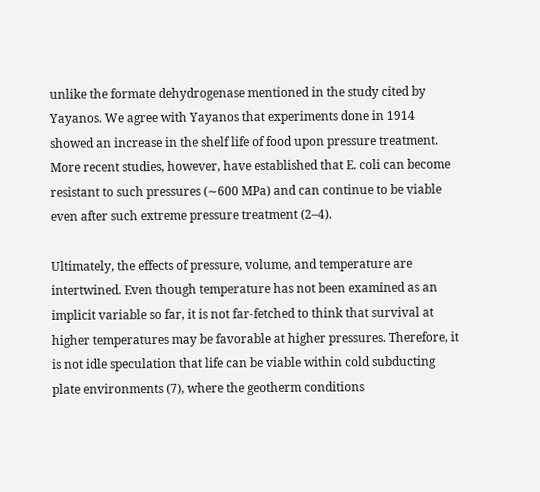unlike the formate dehydrogenase mentioned in the study cited by Yayanos. We agree with Yayanos that experiments done in 1914 showed an increase in the shelf life of food upon pressure treatment. More recent studies, however, have established that E. coli can become resistant to such pressures (∼600 MPa) and can continue to be viable even after such extreme pressure treatment (2–4).

Ultimately, the effects of pressure, volume, and temperature are intertwined. Even though temperature has not been examined as an implicit variable so far, it is not far-fetched to think that survival at higher temperatures may be favorable at higher pressures. Therefore, it is not idle speculation that life can be viable within cold subducting plate environments (7), where the geotherm conditions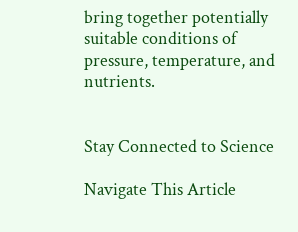bring together potentially suitable conditions of pressure, temperature, and nutrients.


Stay Connected to Science

Navigate This Article